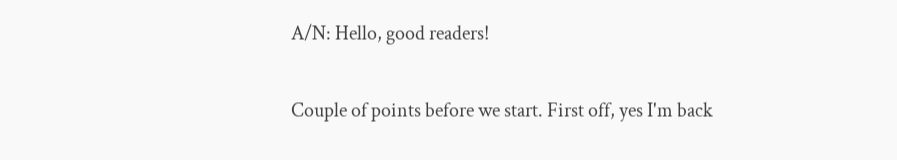A/N: Hello, good readers!

Couple of points before we start. First off, yes I'm back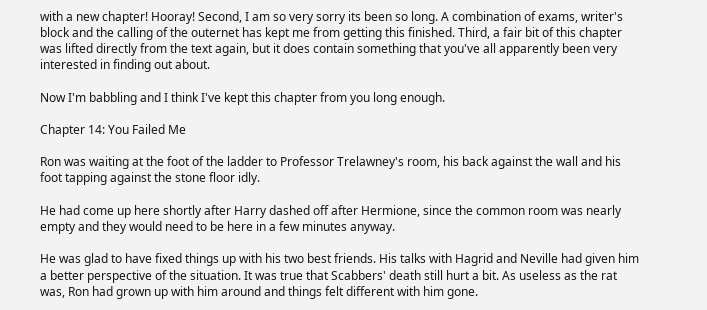with a new chapter! Hooray! Second, I am so very sorry its been so long. A combination of exams, writer's block and the calling of the outernet has kept me from getting this finished. Third, a fair bit of this chapter was lifted directly from the text again, but it does contain something that you've all apparently been very interested in finding out about.

Now I'm babbling and I think I've kept this chapter from you long enough.

Chapter 14: You Failed Me

Ron was waiting at the foot of the ladder to Professor Trelawney's room, his back against the wall and his foot tapping against the stone floor idly.

He had come up here shortly after Harry dashed off after Hermione, since the common room was nearly empty and they would need to be here in a few minutes anyway.

He was glad to have fixed things up with his two best friends. His talks with Hagrid and Neville had given him a better perspective of the situation. It was true that Scabbers' death still hurt a bit. As useless as the rat was, Ron had grown up with him around and things felt different with him gone.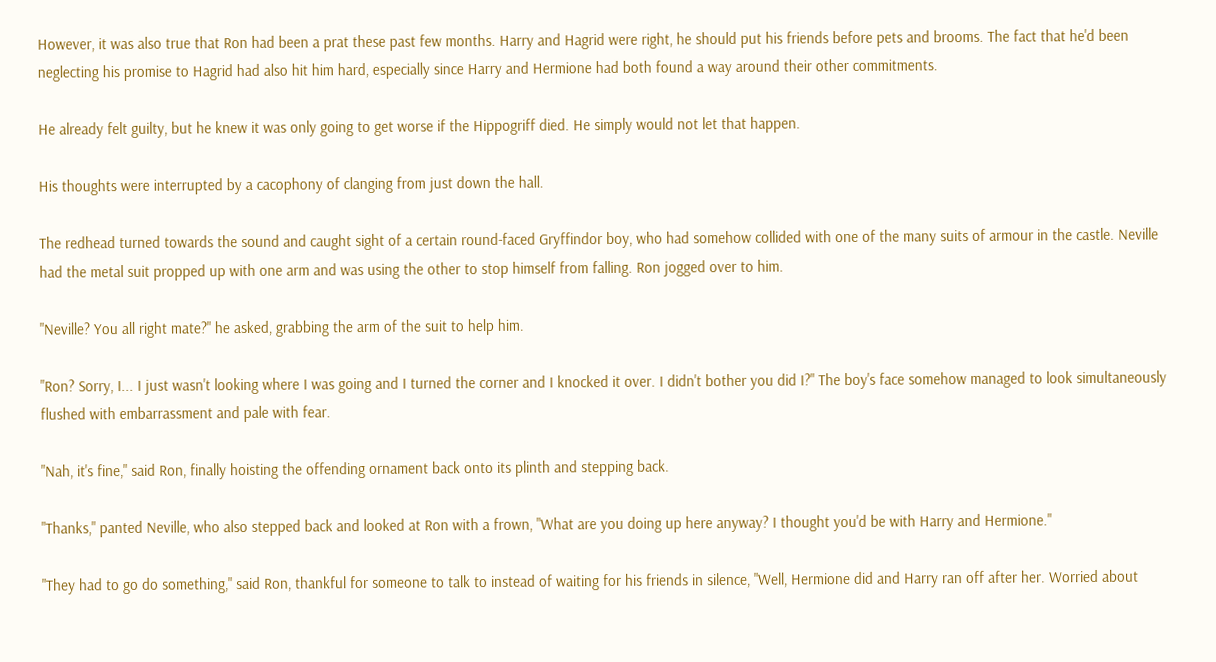However, it was also true that Ron had been a prat these past few months. Harry and Hagrid were right, he should put his friends before pets and brooms. The fact that he'd been neglecting his promise to Hagrid had also hit him hard, especially since Harry and Hermione had both found a way around their other commitments.

He already felt guilty, but he knew it was only going to get worse if the Hippogriff died. He simply would not let that happen.

His thoughts were interrupted by a cacophony of clanging from just down the hall.

The redhead turned towards the sound and caught sight of a certain round-faced Gryffindor boy, who had somehow collided with one of the many suits of armour in the castle. Neville had the metal suit propped up with one arm and was using the other to stop himself from falling. Ron jogged over to him.

"Neville? You all right mate?" he asked, grabbing the arm of the suit to help him.

"Ron? Sorry, I... I just wasn't looking where I was going and I turned the corner and I knocked it over. I didn't bother you did I?" The boy's face somehow managed to look simultaneously flushed with embarrassment and pale with fear.

"Nah, it's fine," said Ron, finally hoisting the offending ornament back onto its plinth and stepping back.

"Thanks," panted Neville, who also stepped back and looked at Ron with a frown, "What are you doing up here anyway? I thought you'd be with Harry and Hermione."

"They had to go do something," said Ron, thankful for someone to talk to instead of waiting for his friends in silence, "Well, Hermione did and Harry ran off after her. Worried about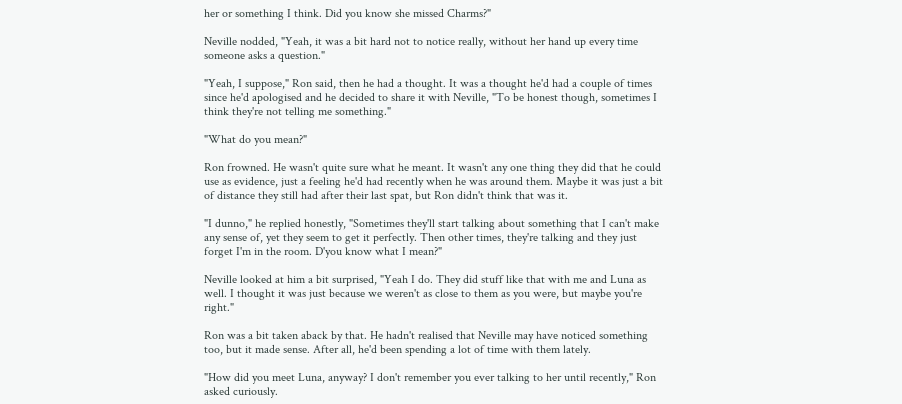her or something I think. Did you know she missed Charms?"

Neville nodded, "Yeah, it was a bit hard not to notice really, without her hand up every time someone asks a question."

"Yeah, I suppose," Ron said, then he had a thought. It was a thought he'd had a couple of times since he'd apologised and he decided to share it with Neville, "To be honest though, sometimes I think they're not telling me something."

"What do you mean?"

Ron frowned. He wasn't quite sure what he meant. It wasn't any one thing they did that he could use as evidence, just a feeling he'd had recently when he was around them. Maybe it was just a bit of distance they still had after their last spat, but Ron didn't think that was it.

"I dunno," he replied honestly, "Sometimes they'll start talking about something that I can't make any sense of, yet they seem to get it perfectly. Then other times, they're talking and they just forget I'm in the room. D'you know what I mean?"

Neville looked at him a bit surprised, "Yeah I do. They did stuff like that with me and Luna as well. I thought it was just because we weren't as close to them as you were, but maybe you're right."

Ron was a bit taken aback by that. He hadn't realised that Neville may have noticed something too, but it made sense. After all, he'd been spending a lot of time with them lately.

"How did you meet Luna, anyway? I don't remember you ever talking to her until recently," Ron asked curiously.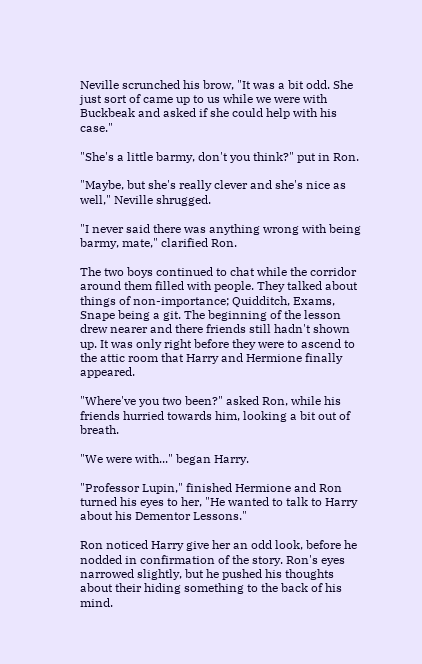Neville scrunched his brow, "It was a bit odd. She just sort of came up to us while we were with Buckbeak and asked if she could help with his case."

"She's a little barmy, don't you think?" put in Ron.

"Maybe, but she's really clever and she's nice as well," Neville shrugged.

"I never said there was anything wrong with being barmy, mate," clarified Ron.

The two boys continued to chat while the corridor around them filled with people. They talked about things of non-importance; Quidditch, Exams, Snape being a git. The beginning of the lesson drew nearer and there friends still hadn't shown up. It was only right before they were to ascend to the attic room that Harry and Hermione finally appeared.

"Where've you two been?" asked Ron, while his friends hurried towards him, looking a bit out of breath.

"We were with..." began Harry.

"Professor Lupin," finished Hermione and Ron turned his eyes to her, "He wanted to talk to Harry about his Dementor Lessons."

Ron noticed Harry give her an odd look, before he nodded in confirmation of the story. Ron's eyes narrowed slightly, but he pushed his thoughts about their hiding something to the back of his mind.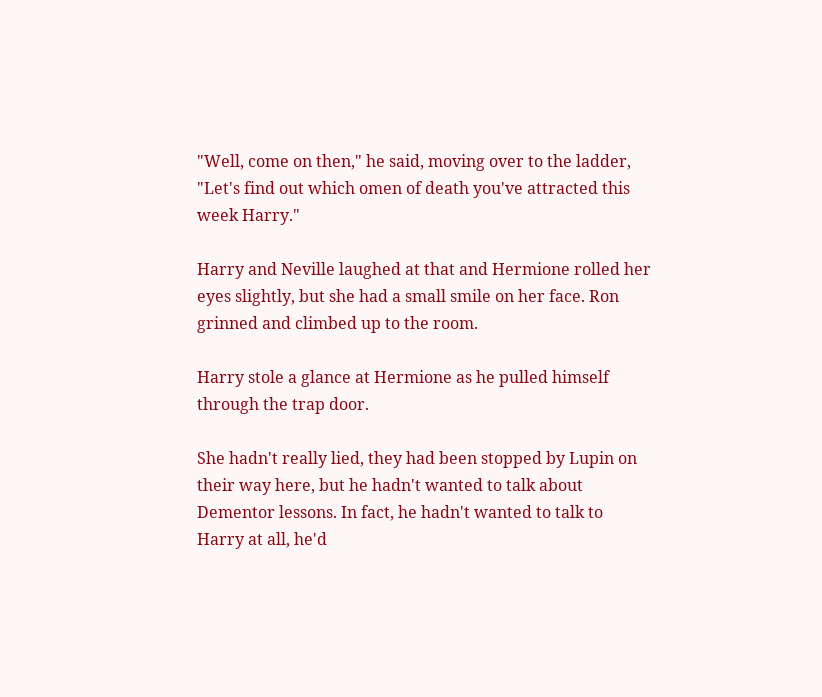"Well, come on then," he said, moving over to the ladder, "Let's find out which omen of death you've attracted this week Harry."

Harry and Neville laughed at that and Hermione rolled her eyes slightly, but she had a small smile on her face. Ron grinned and climbed up to the room.

Harry stole a glance at Hermione as he pulled himself through the trap door.

She hadn't really lied, they had been stopped by Lupin on their way here, but he hadn't wanted to talk about Dementor lessons. In fact, he hadn't wanted to talk to Harry at all, he'd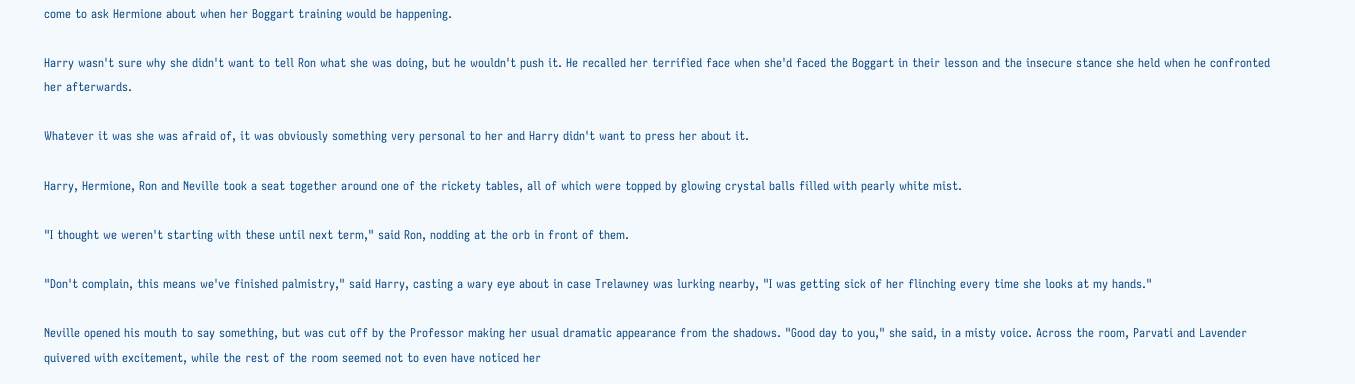come to ask Hermione about when her Boggart training would be happening.

Harry wasn't sure why she didn't want to tell Ron what she was doing, but he wouldn't push it. He recalled her terrified face when she'd faced the Boggart in their lesson and the insecure stance she held when he confronted her afterwards.

Whatever it was she was afraid of, it was obviously something very personal to her and Harry didn't want to press her about it.

Harry, Hermione, Ron and Neville took a seat together around one of the rickety tables, all of which were topped by glowing crystal balls filled with pearly white mist.

"I thought we weren't starting with these until next term," said Ron, nodding at the orb in front of them.

"Don't complain, this means we've finished palmistry," said Harry, casting a wary eye about in case Trelawney was lurking nearby, "I was getting sick of her flinching every time she looks at my hands."

Neville opened his mouth to say something, but was cut off by the Professor making her usual dramatic appearance from the shadows. "Good day to you," she said, in a misty voice. Across the room, Parvati and Lavender quivered with excitement, while the rest of the room seemed not to even have noticed her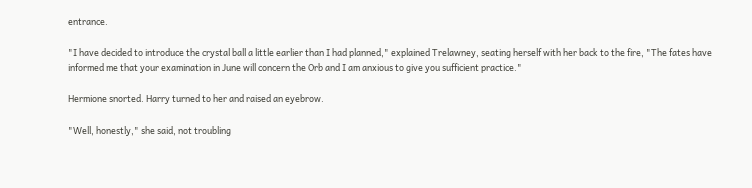entrance.

"I have decided to introduce the crystal ball a little earlier than I had planned," explained Trelawney, seating herself with her back to the fire, "The fates have informed me that your examination in June will concern the Orb and I am anxious to give you sufficient practice."

Hermione snorted. Harry turned to her and raised an eyebrow.

"Well, honestly," she said, not troubling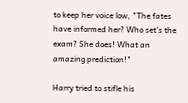to keep her voice low, "The fates have informed her? Who set's the exam? She does! What an amazing prediction!"

Harry tried to stifle his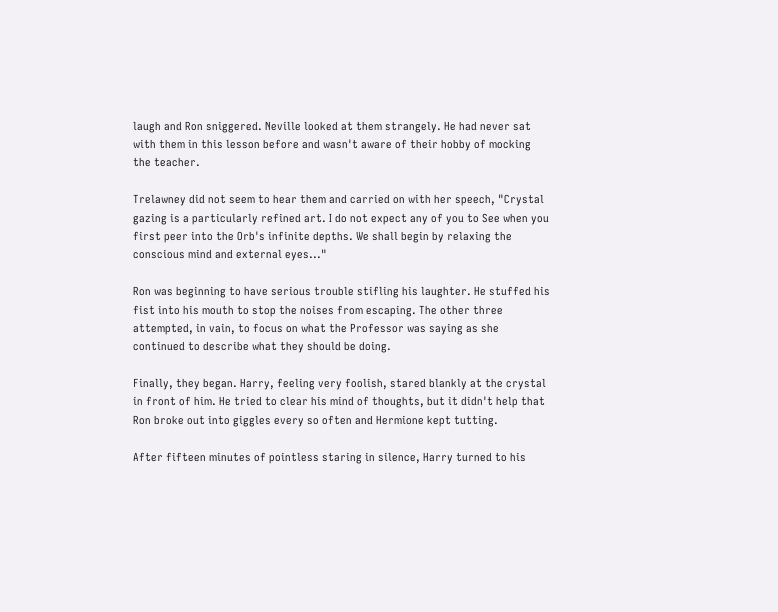laugh and Ron sniggered. Neville looked at them strangely. He had never sat with them in this lesson before and wasn't aware of their hobby of mocking the teacher.

Trelawney did not seem to hear them and carried on with her speech, "Crystal gazing is a particularly refined art. I do not expect any of you to See when you first peer into the Orb's infinite depths. We shall begin by relaxing the conscious mind and external eyes..."

Ron was beginning to have serious trouble stifling his laughter. He stuffed his fist into his mouth to stop the noises from escaping. The other three attempted, in vain, to focus on what the Professor was saying as she continued to describe what they should be doing.

Finally, they began. Harry, feeling very foolish, stared blankly at the crystal in front of him. He tried to clear his mind of thoughts, but it didn't help that Ron broke out into giggles every so often and Hermione kept tutting.

After fifteen minutes of pointless staring in silence, Harry turned to his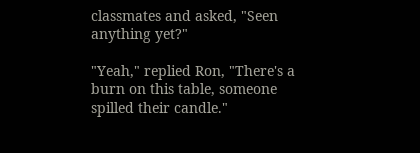classmates and asked, "Seen anything yet?"

"Yeah," replied Ron, "There's a burn on this table, someone spilled their candle."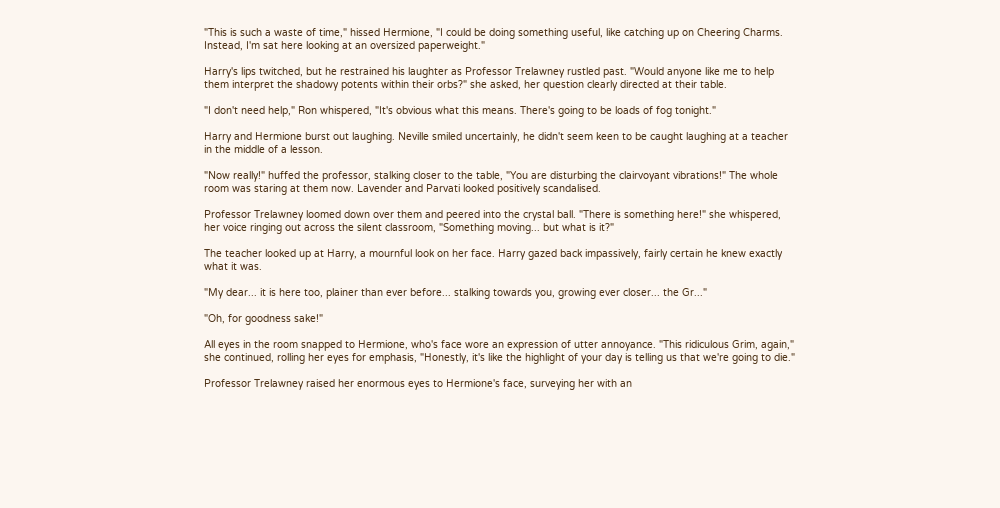"This is such a waste of time," hissed Hermione, "I could be doing something useful, like catching up on Cheering Charms. Instead, I'm sat here looking at an oversized paperweight."

Harry's lips twitched, but he restrained his laughter as Professor Trelawney rustled past. "Would anyone like me to help them interpret the shadowy potents within their orbs?" she asked, her question clearly directed at their table.

"I don't need help," Ron whispered, "It's obvious what this means. There's going to be loads of fog tonight."

Harry and Hermione burst out laughing. Neville smiled uncertainly, he didn't seem keen to be caught laughing at a teacher in the middle of a lesson.

"Now really!" huffed the professor, stalking closer to the table, "You are disturbing the clairvoyant vibrations!" The whole room was staring at them now. Lavender and Parvati looked positively scandalised.

Professor Trelawney loomed down over them and peered into the crystal ball. "There is something here!" she whispered, her voice ringing out across the silent classroom, "Something moving... but what is it?"

The teacher looked up at Harry, a mournful look on her face. Harry gazed back impassively, fairly certain he knew exactly what it was.

"My dear... it is here too, plainer than ever before... stalking towards you, growing ever closer... the Gr..."

"Oh, for goodness sake!"

All eyes in the room snapped to Hermione, who's face wore an expression of utter annoyance. "This ridiculous Grim, again," she continued, rolling her eyes for emphasis, "Honestly, it's like the highlight of your day is telling us that we're going to die."

Professor Trelawney raised her enormous eyes to Hermione's face, surveying her with an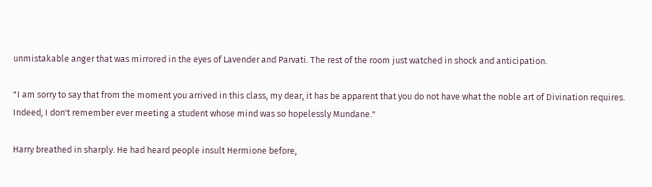unmistakable anger that was mirrored in the eyes of Lavender and Parvati. The rest of the room just watched in shock and anticipation.

"I am sorry to say that from the moment you arrived in this class, my dear, it has be apparent that you do not have what the noble art of Divination requires. Indeed, I don't remember ever meeting a student whose mind was so hopelessly Mundane."

Harry breathed in sharply. He had heard people insult Hermione before,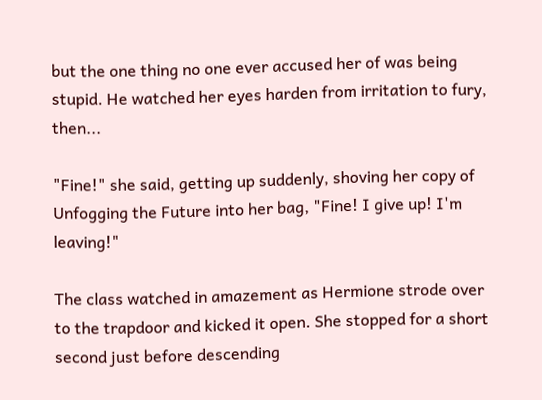but the one thing no one ever accused her of was being stupid. He watched her eyes harden from irritation to fury, then...

"Fine!" she said, getting up suddenly, shoving her copy of Unfogging the Future into her bag, "Fine! I give up! I'm leaving!"

The class watched in amazement as Hermione strode over to the trapdoor and kicked it open. She stopped for a short second just before descending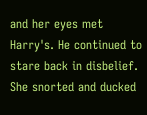and her eyes met Harry's. He continued to stare back in disbelief. She snorted and ducked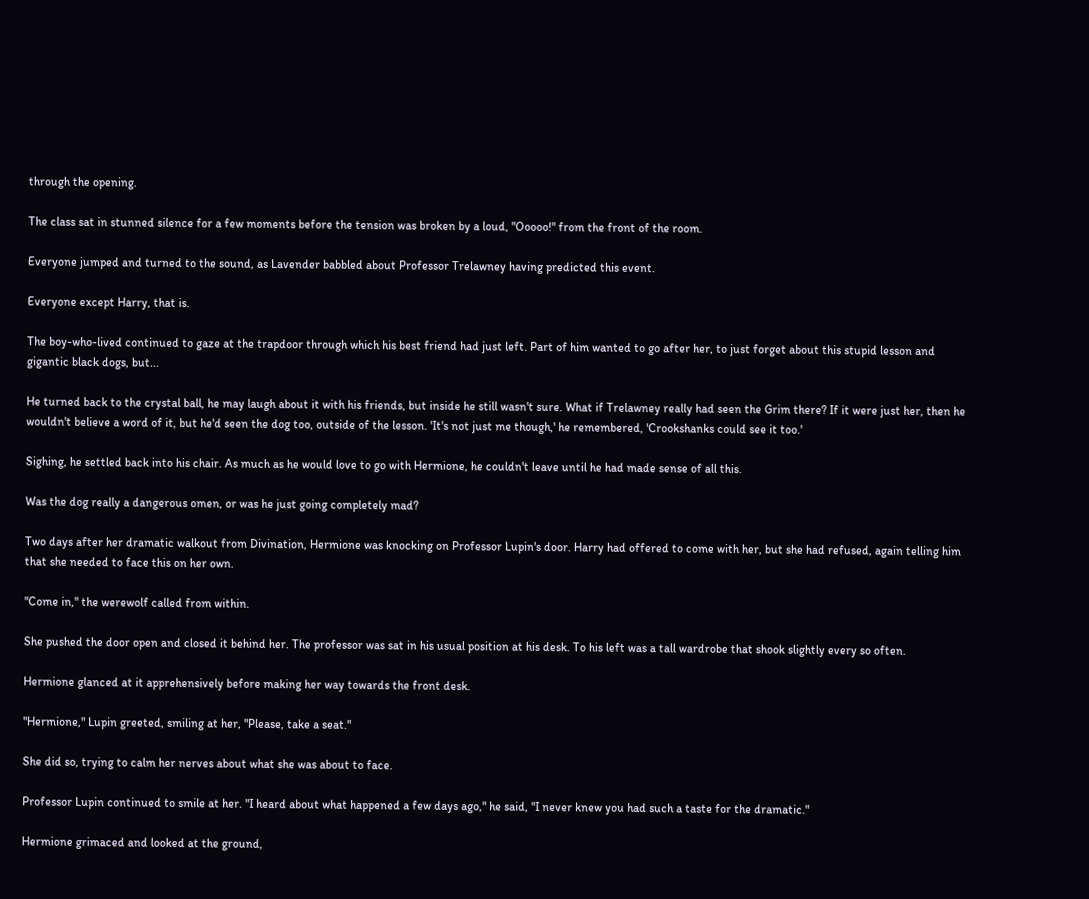through the opening.

The class sat in stunned silence for a few moments before the tension was broken by a loud, "Ooooo!" from the front of the room.

Everyone jumped and turned to the sound, as Lavender babbled about Professor Trelawney having predicted this event.

Everyone except Harry, that is.

The boy-who-lived continued to gaze at the trapdoor through which his best friend had just left. Part of him wanted to go after her, to just forget about this stupid lesson and gigantic black dogs, but...

He turned back to the crystal ball, he may laugh about it with his friends, but inside he still wasn't sure. What if Trelawney really had seen the Grim there? If it were just her, then he wouldn't believe a word of it, but he'd seen the dog too, outside of the lesson. 'It's not just me though,' he remembered, 'Crookshanks could see it too.'

Sighing, he settled back into his chair. As much as he would love to go with Hermione, he couldn't leave until he had made sense of all this.

Was the dog really a dangerous omen, or was he just going completely mad?

Two days after her dramatic walkout from Divination, Hermione was knocking on Professor Lupin's door. Harry had offered to come with her, but she had refused, again telling him that she needed to face this on her own.

"Come in," the werewolf called from within.

She pushed the door open and closed it behind her. The professor was sat in his usual position at his desk. To his left was a tall wardrobe that shook slightly every so often.

Hermione glanced at it apprehensively before making her way towards the front desk.

"Hermione," Lupin greeted, smiling at her, "Please, take a seat."

She did so, trying to calm her nerves about what she was about to face.

Professor Lupin continued to smile at her. "I heard about what happened a few days ago," he said, "I never knew you had such a taste for the dramatic."

Hermione grimaced and looked at the ground,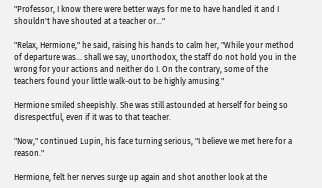"Professor, I know there were better ways for me to have handled it and I shouldn't have shouted at a teacher or..."

"Relax, Hermione," he said, raising his hands to calm her, "While your method of departure was... shall we say, unorthodox, the staff do not hold you in the wrong for your actions and neither do I. On the contrary, some of the teachers found your little walk-out to be highly amusing."

Hermione smiled sheepishly. She was still astounded at herself for being so disrespectful, even if it was to that teacher.

"Now," continued Lupin, his face turning serious, "I believe we met here for a reason."

Hermione, felt her nerves surge up again and shot another look at the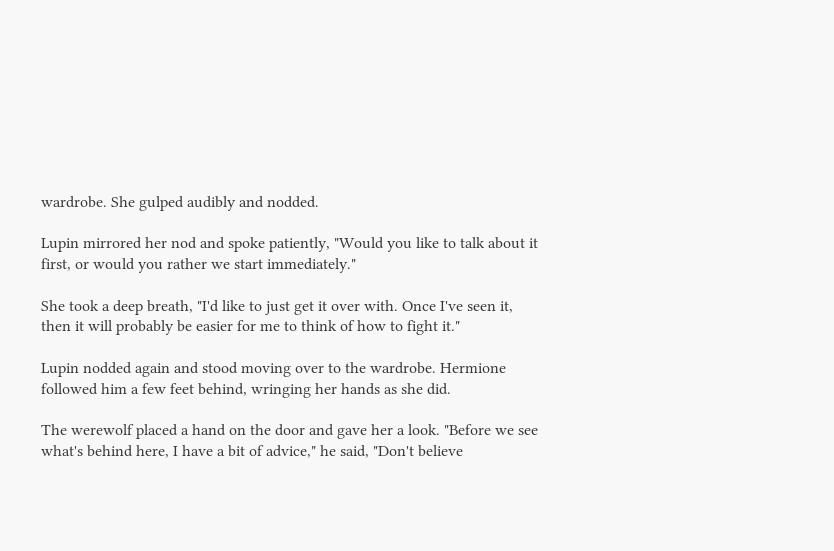wardrobe. She gulped audibly and nodded.

Lupin mirrored her nod and spoke patiently, "Would you like to talk about it first, or would you rather we start immediately."

She took a deep breath, "I'd like to just get it over with. Once I've seen it, then it will probably be easier for me to think of how to fight it."

Lupin nodded again and stood moving over to the wardrobe. Hermione followed him a few feet behind, wringing her hands as she did.

The werewolf placed a hand on the door and gave her a look. "Before we see what's behind here, I have a bit of advice," he said, "Don't believe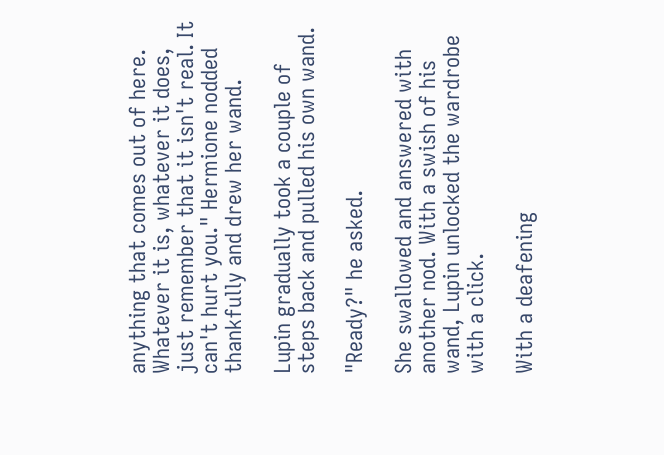anything that comes out of here. Whatever it is, whatever it does, just remember that it isn't real. It can't hurt you." Hermione nodded thankfully and drew her wand.

Lupin gradually took a couple of steps back and pulled his own wand.

"Ready?" he asked.

She swallowed and answered with another nod. With a swish of his wand, Lupin unlocked the wardrobe with a click.

With a deafening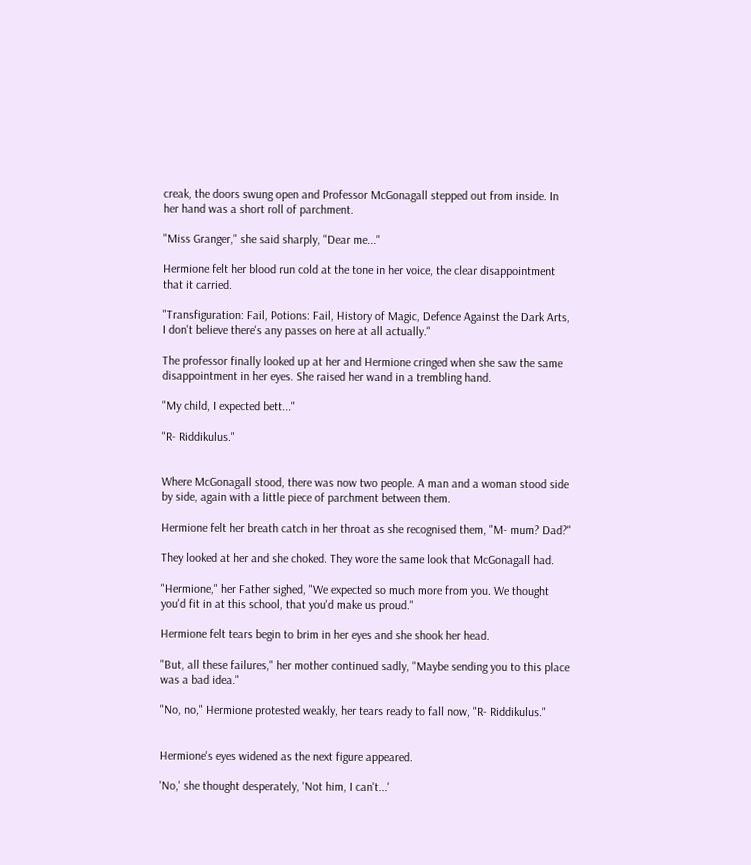creak, the doors swung open and Professor McGonagall stepped out from inside. In her hand was a short roll of parchment.

"Miss Granger," she said sharply, "Dear me..."

Hermione felt her blood run cold at the tone in her voice, the clear disappointment that it carried.

"Transfiguration: Fail, Potions: Fail, History of Magic, Defence Against the Dark Arts, I don't believe there's any passes on here at all actually."

The professor finally looked up at her and Hermione cringed when she saw the same disappointment in her eyes. She raised her wand in a trembling hand.

"My child, I expected bett..."

"R- Riddikulus."


Where McGonagall stood, there was now two people. A man and a woman stood side by side, again with a little piece of parchment between them.

Hermione felt her breath catch in her throat as she recognised them, "M- mum? Dad?"

They looked at her and she choked. They wore the same look that McGonagall had.

"Hermione," her Father sighed, "We expected so much more from you. We thought you'd fit in at this school, that you'd make us proud."

Hermione felt tears begin to brim in her eyes and she shook her head.

"But, all these failures," her mother continued sadly, "Maybe sending you to this place was a bad idea."

"No, no," Hermione protested weakly, her tears ready to fall now, "R- Riddikulus."


Hermione's eyes widened as the next figure appeared.

'No,' she thought desperately, 'Not him, I can't...'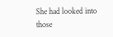She had looked into those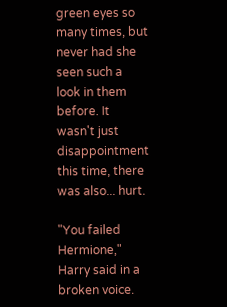green eyes so many times, but never had she seen such a look in them before. It wasn't just disappointment this time, there was also... hurt.

"You failed Hermione," Harry said in a broken voice.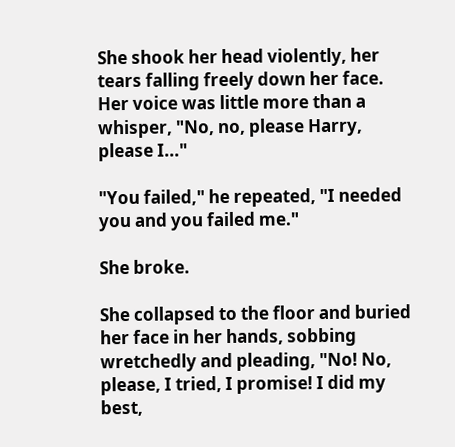She shook her head violently, her tears falling freely down her face. Her voice was little more than a whisper, "No, no, please Harry, please I..."

"You failed," he repeated, "I needed you and you failed me."

She broke.

She collapsed to the floor and buried her face in her hands, sobbing wretchedly and pleading, "No! No, please, I tried, I promise! I did my best,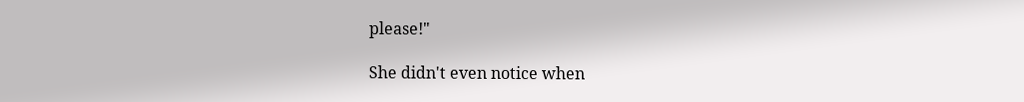please!"

She didn't even notice when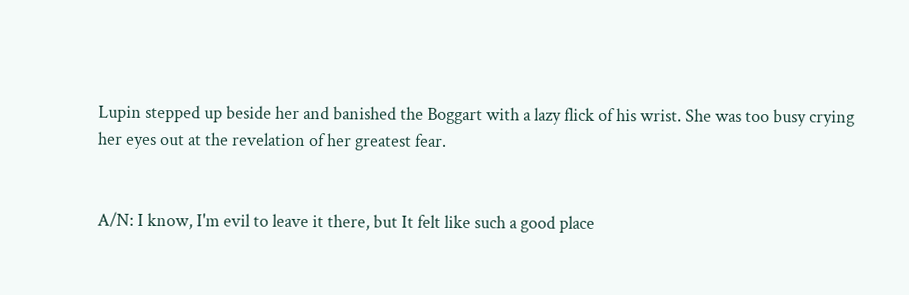Lupin stepped up beside her and banished the Boggart with a lazy flick of his wrist. She was too busy crying her eyes out at the revelation of her greatest fear.


A/N: I know, I'm evil to leave it there, but It felt like such a good place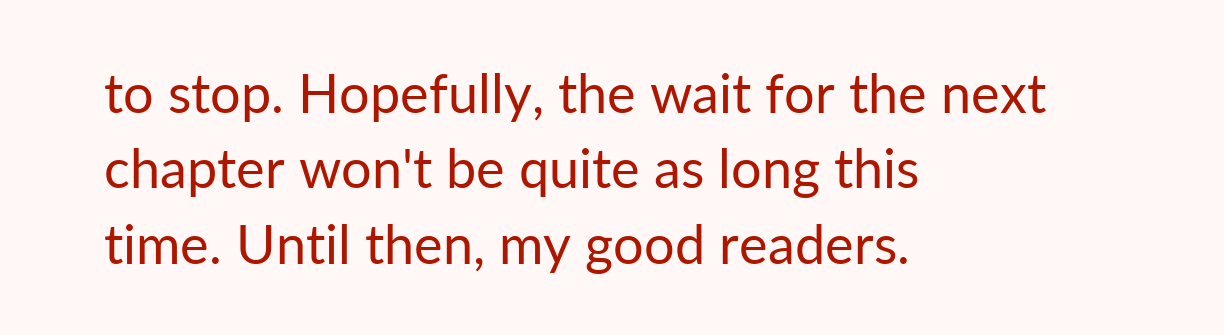to stop. Hopefully, the wait for the next chapter won't be quite as long this time. Until then, my good readers.